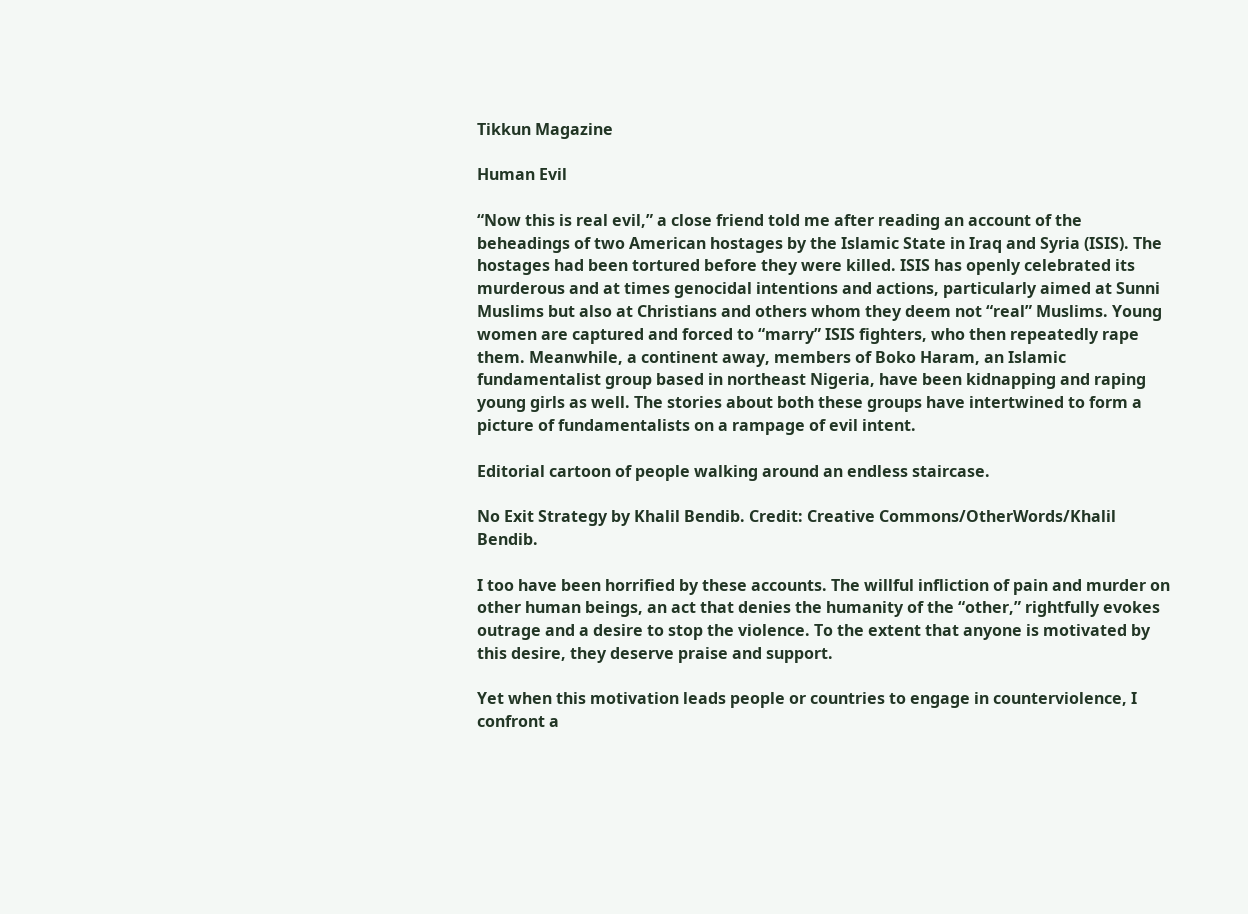Tikkun Magazine

Human Evil

“Now this is real evil,” a close friend told me after reading an account of the beheadings of two American hostages by the Islamic State in Iraq and Syria (ISIS). The hostages had been tortured before they were killed. ISIS has openly celebrated its murderous and at times genocidal intentions and actions, particularly aimed at Sunni Muslims but also at Christians and others whom they deem not “real” Muslims. Young women are captured and forced to “marry” ISIS fighters, who then repeatedly rape them. Meanwhile, a continent away, members of Boko Haram, an Islamic fundamentalist group based in northeast Nigeria, have been kidnapping and raping young girls as well. The stories about both these groups have intertwined to form a picture of fundamentalists on a rampage of evil intent.

Editorial cartoon of people walking around an endless staircase.

No Exit Strategy by Khalil Bendib. Credit: Creative Commons/OtherWords/Khalil Bendib.

I too have been horrified by these accounts. The willful infliction of pain and murder on other human beings, an act that denies the humanity of the “other,” rightfully evokes outrage and a desire to stop the violence. To the extent that anyone is motivated by this desire, they deserve praise and support.

Yet when this motivation leads people or countries to engage in counterviolence, I confront a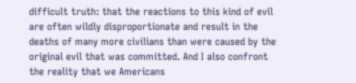difficult truth: that the reactions to this kind of evil are often wildly disproportionate and result in the deaths of many more civilians than were caused by the original evil that was committed. And I also confront the reality that we Americans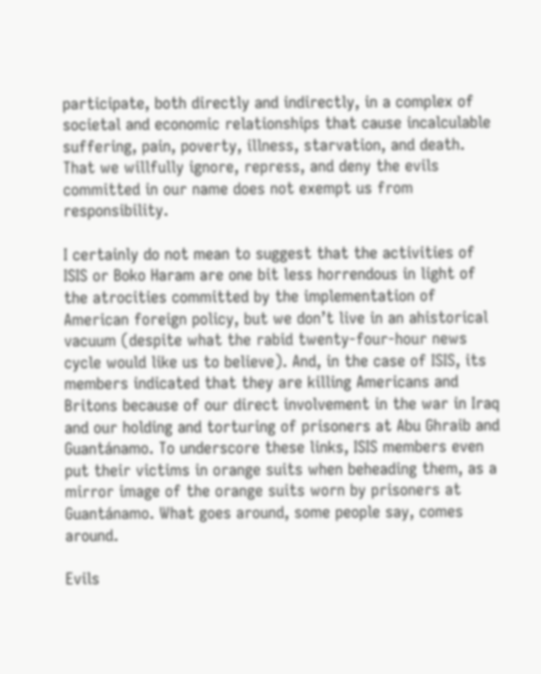participate, both directly and indirectly, in a complex of societal and economic relationships that cause incalculable suffering, pain, poverty, illness, starvation, and death. That we willfully ignore, repress, and deny the evils committed in our name does not exempt us from responsibility.

I certainly do not mean to suggest that the activities of ISIS or Boko Haram are one bit less horrendous in light of the atrocities committed by the implementation of American foreign policy, but we don’t live in an ahistorical vacuum (despite what the rabid twenty-four-hour news cycle would like us to believe). And, in the case of ISIS, its members indicated that they are killing Americans and Britons because of our direct involvement in the war in Iraq and our holding and torturing of prisoners at Abu Ghraib and Guantánamo. To underscore these links, ISIS members even put their victims in orange suits when beheading them, as a mirror image of the orange suits worn by prisoners at Guantánamo. What goes around, some people say, comes around.

Evils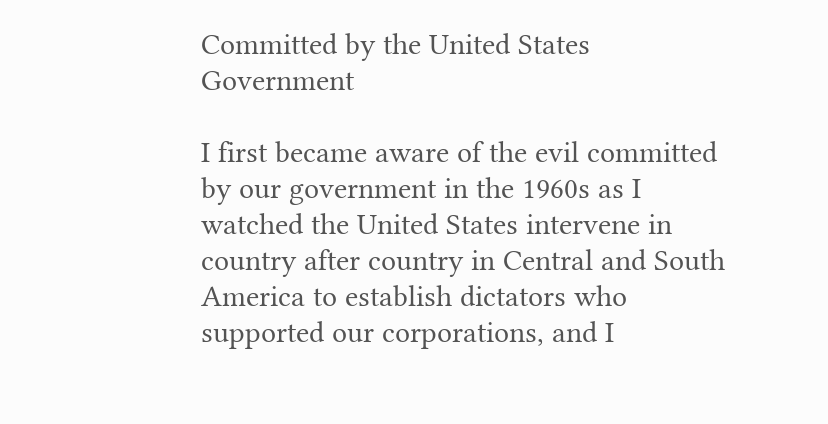Committed by the United States Government

I first became aware of the evil committed by our government in the 1960s as I watched the United States intervene in country after country in Central and South America to establish dictators who supported our corporations, and I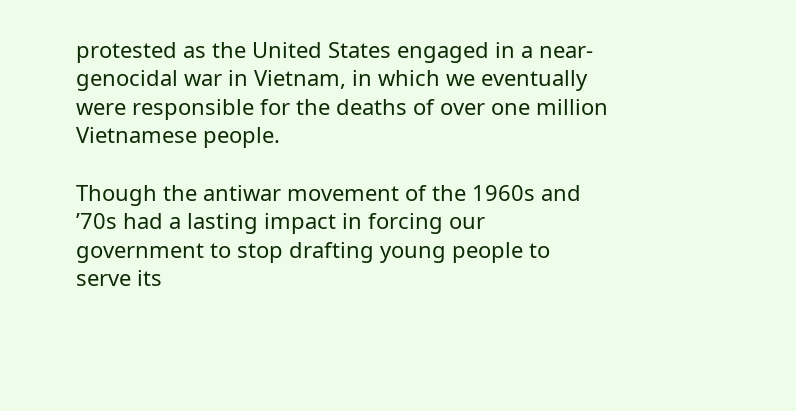protested as the United States engaged in a near-genocidal war in Vietnam, in which we eventually were responsible for the deaths of over one million Vietnamese people.

Though the antiwar movement of the 1960s and ’70s had a lasting impact in forcing our government to stop drafting young people to serve its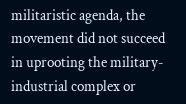militaristic agenda, the movement did not succeed in uprooting the military-industrial complex or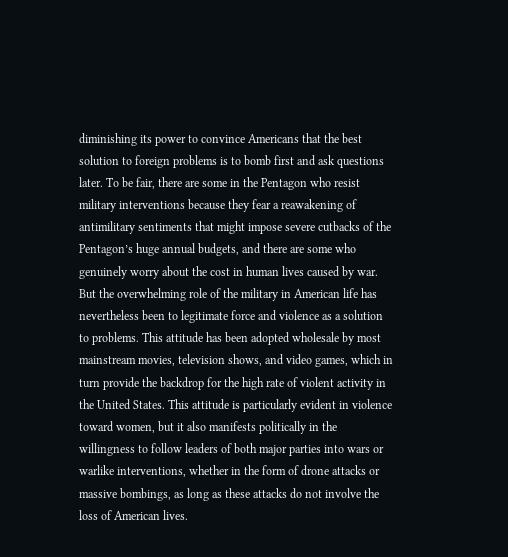diminishing its power to convince Americans that the best solution to foreign problems is to bomb first and ask questions later. To be fair, there are some in the Pentagon who resist military interventions because they fear a reawakening of antimilitary sentiments that might impose severe cutbacks of the Pentagon’s huge annual budgets, and there are some who genuinely worry about the cost in human lives caused by war. But the overwhelming role of the military in American life has nevertheless been to legitimate force and violence as a solution to problems. This attitude has been adopted wholesale by most mainstream movies, television shows, and video games, which in turn provide the backdrop for the high rate of violent activity in the United States. This attitude is particularly evident in violence toward women, but it also manifests politically in the willingness to follow leaders of both major parties into wars or warlike interventions, whether in the form of drone attacks or massive bombings, as long as these attacks do not involve the loss of American lives.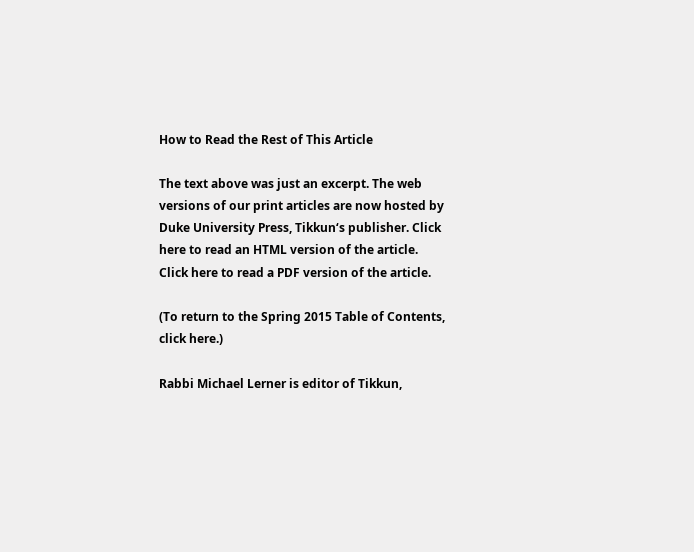How to Read the Rest of This Article

The text above was just an excerpt. The web versions of our print articles are now hosted by Duke University Press, Tikkun‘s publisher. Click here to read an HTML version of the article. Click here to read a PDF version of the article.

(To return to the Spring 2015 Table of Contents, click here.)

Rabbi Michael Lerner is editor of Tikkun,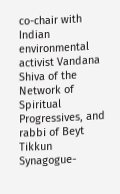co-chair with Indian environmental activist Vandana Shiva of the Network of Spiritual Progressives, and rabbi of Beyt Tikkun Synagogue-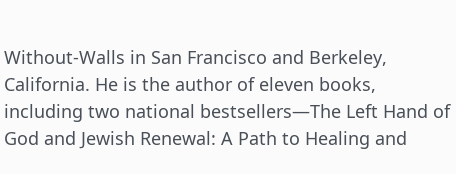Without-Walls in San Francisco and Berkeley, California. He is the author of eleven books, including two national bestsellers—The Left Hand of God and Jewish Renewal: A Path to Healing and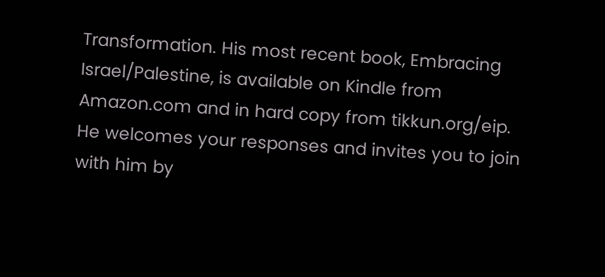Transformation. His most recent book, Embracing Israel/Palestine, is available on Kindle from Amazon.com and in hard copy from tikkun.org/eip. He welcomes your responses and invites you to join with him by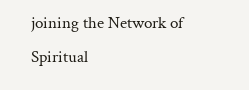joining the Network of Spiritual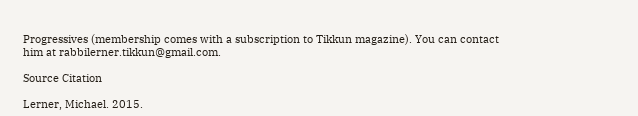Progressives (membership comes with a subscription to Tikkun magazine). You can contact him at rabbilerner.tikkun@gmail.com.

Source Citation

Lerner, Michael. 2015.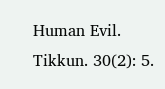Human Evil. Tikkun. 30(2): 5.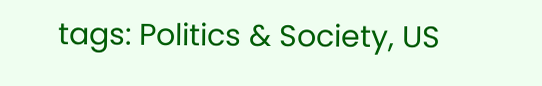tags: Politics & Society, US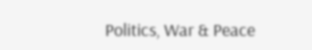Politics, War & Peace